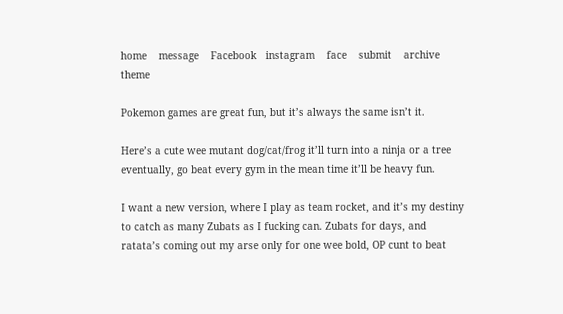home    message    Facebook   instagram    face    submit    archive    theme

Pokemon games are great fun, but it’s always the same isn’t it.

Here’s a cute wee mutant dog/cat/frog it’ll turn into a ninja or a tree eventually, go beat every gym in the mean time it’ll be heavy fun.

I want a new version, where I play as team rocket, and it’s my destiny to catch as many Zubats as I fucking can. Zubats for days, and ratata’s coming out my arse only for one wee bold, OP cunt to beat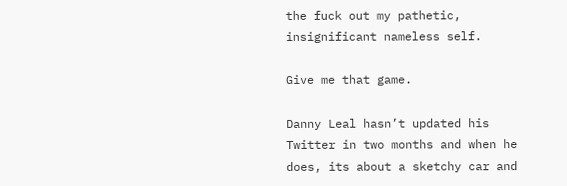the fuck out my pathetic, insignificant nameless self.

Give me that game.

Danny Leal hasn’t updated his Twitter in two months and when he does, its about a sketchy car and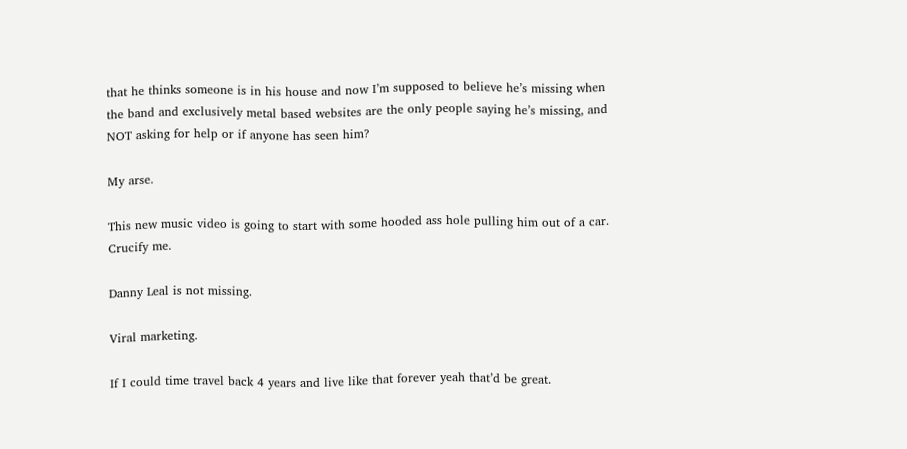that he thinks someone is in his house and now I’m supposed to believe he’s missing when the band and exclusively metal based websites are the only people saying he’s missing, and NOT asking for help or if anyone has seen him?

My arse.

This new music video is going to start with some hooded ass hole pulling him out of a car. Crucify me.

Danny Leal is not missing.

Viral marketing.

If I could time travel back 4 years and live like that forever yeah that’d be great.